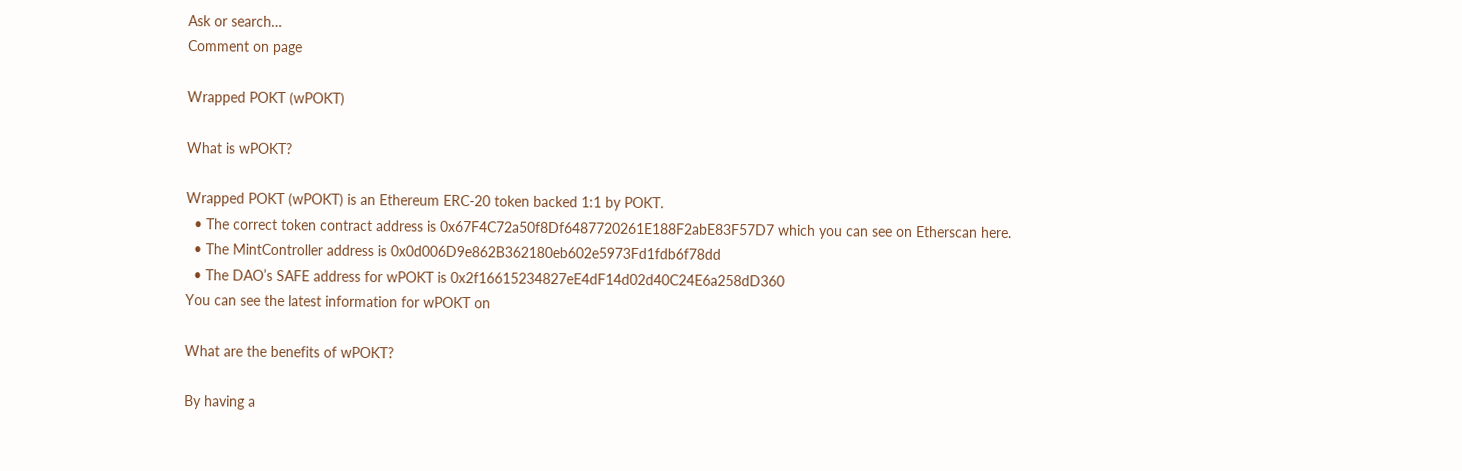Ask or search…
Comment on page

Wrapped POKT (wPOKT)

What is wPOKT?

Wrapped POKT (wPOKT) is an Ethereum ERC-20 token backed 1:1 by POKT.
  • The correct token contract address is 0x67F4C72a50f8Df6487720261E188F2abE83F57D7 which you can see on Etherscan here.
  • The MintController address is 0x0d006D9e862B362180eb602e5973Fd1fdb6f78dd
  • The DAO’s SAFE address for wPOKT is 0x2f16615234827eE4dF14d02d40C24E6a258dD360
You can see the latest information for wPOKT on

What are the benefits of wPOKT?

By having a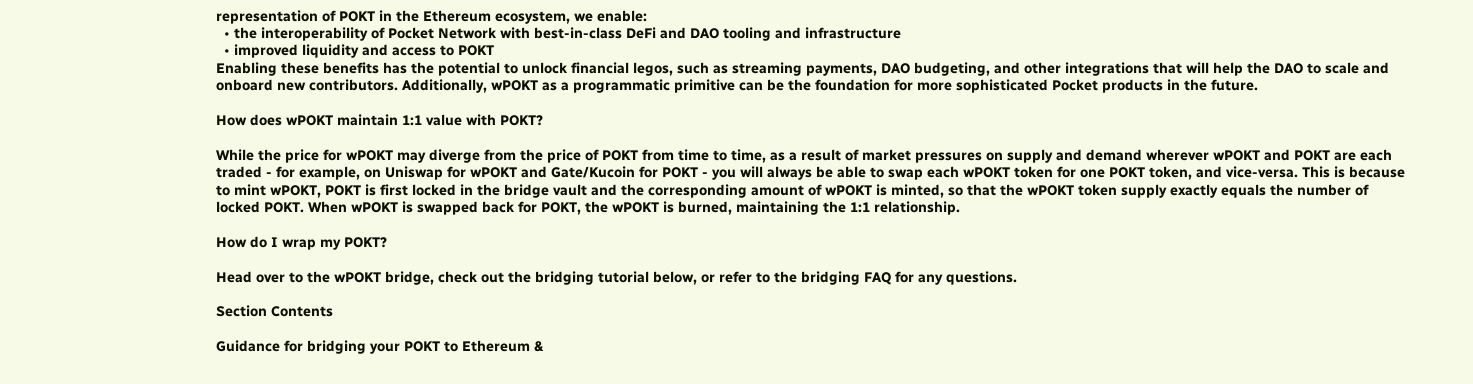representation of POKT in the Ethereum ecosystem, we enable:
  • the interoperability of Pocket Network with best-in-class DeFi and DAO tooling and infrastructure
  • improved liquidity and access to POKT
Enabling these benefits has the potential to unlock financial legos, such as streaming payments, DAO budgeting, and other integrations that will help the DAO to scale and onboard new contributors. Additionally, wPOKT as a programmatic primitive can be the foundation for more sophisticated Pocket products in the future.

How does wPOKT maintain 1:1 value with POKT?

While the price for wPOKT may diverge from the price of POKT from time to time, as a result of market pressures on supply and demand wherever wPOKT and POKT are each traded - for example, on Uniswap for wPOKT and Gate/Kucoin for POKT - you will always be able to swap each wPOKT token for one POKT token, and vice-versa. This is because to mint wPOKT, POKT is first locked in the bridge vault and the corresponding amount of wPOKT is minted, so that the wPOKT token supply exactly equals the number of locked POKT. When wPOKT is swapped back for POKT, the wPOKT is burned, maintaining the 1:1 relationship.

How do I wrap my POKT?

Head over to the wPOKT bridge, check out the bridging tutorial below, or refer to the bridging FAQ for any questions.

Section Contents

Guidance for bridging your POKT to Ethereum &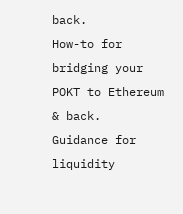back.
How-to for bridging your POKT to Ethereum & back.
Guidance for liquidity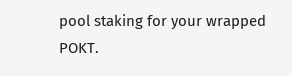pool staking for your wrapped POKT.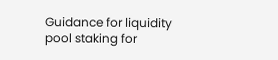Guidance for liquidity pool staking for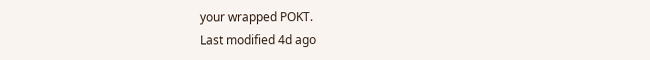your wrapped POKT.
Last modified 4d ago